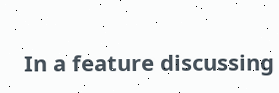In a feature discussing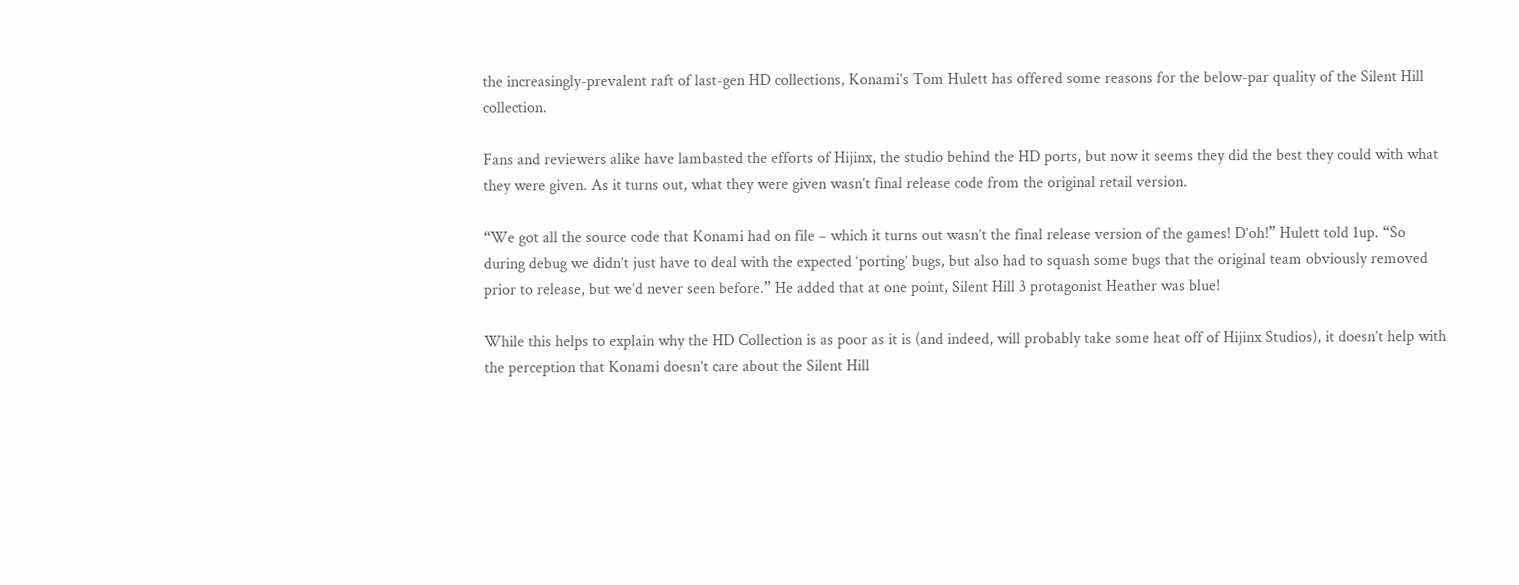the increasingly-prevalent raft of last-gen HD collections, Konami’s Tom Hulett has offered some reasons for the below-par quality of the Silent Hill collection.

Fans and reviewers alike have lambasted the efforts of Hijinx, the studio behind the HD ports, but now it seems they did the best they could with what they were given. As it turns out, what they were given wasn’t final release code from the original retail version.

“We got all the source code that Konami had on file – which it turns out wasn’t the final release version of the games! D’oh!” Hulett told 1up. “So during debug we didn’t just have to deal with the expected ‘porting’ bugs, but also had to squash some bugs that the original team obviously removed prior to release, but we’d never seen before.” He added that at one point, Silent Hill 3 protagonist Heather was blue!

While this helps to explain why the HD Collection is as poor as it is (and indeed, will probably take some heat off of Hijinx Studios), it doesn’t help with the perception that Konami doesn’t care about the Silent Hill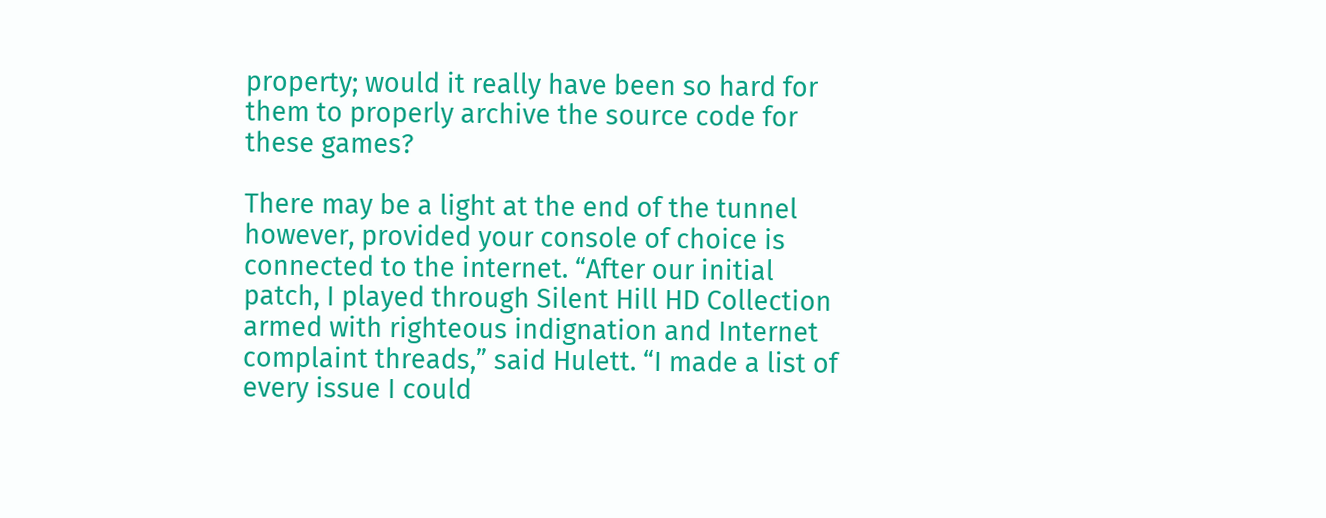property; would it really have been so hard for them to properly archive the source code for these games?

There may be a light at the end of the tunnel however, provided your console of choice is connected to the internet. “After our initial patch, I played through Silent Hill HD Collection armed with righteous indignation and Internet complaint threads,” said Hulett. “I made a list of every issue I could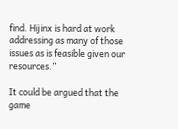find. Hijinx is hard at work addressing as many of those issues as is feasible given our resources.”

It could be argued that the game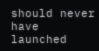should never have launched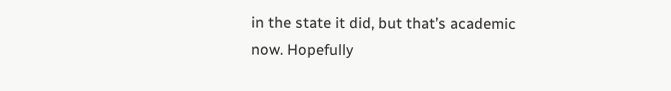in the state it did, but that’s academic now. Hopefully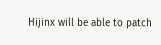Hijinx will be able to patch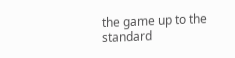the game up to the standard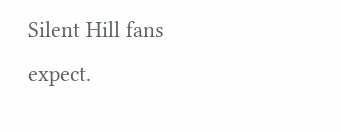Silent Hill fans expect.